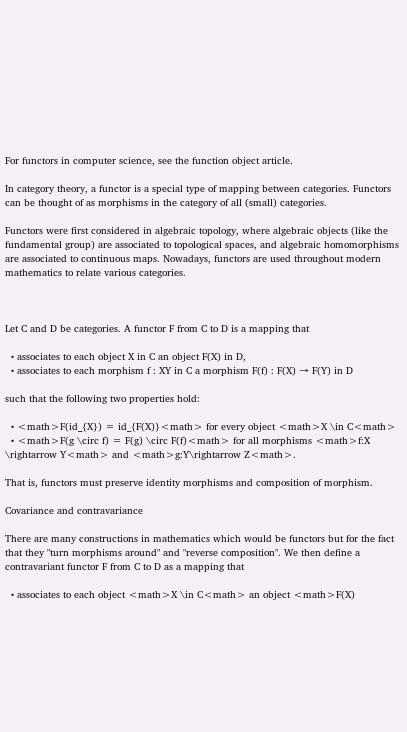For functors in computer science, see the function object article.

In category theory, a functor is a special type of mapping between categories. Functors can be thought of as morphisms in the category of all (small) categories.

Functors were first considered in algebraic topology, where algebraic objects (like the fundamental group) are associated to topological spaces, and algebraic homomorphisms are associated to continuous maps. Nowadays, functors are used throughout modern mathematics to relate various categories.



Let C and D be categories. A functor F from C to D is a mapping that

  • associates to each object X in C an object F(X) in D,
  • associates to each morphism f : XY in C a morphism F(f) : F(X) → F(Y) in D

such that the following two properties hold:

  • <math>F(id_{X}) = id_{F(X)}<math> for every object <math>X \in C<math>
  • <math>F(g \circ f) = F(g) \circ F(f)<math> for all morphisms <math>f:X \rightarrow Y<math> and <math>g:Y\rightarrow Z<math>.

That is, functors must preserve identity morphisms and composition of morphism.

Covariance and contravariance

There are many constructions in mathematics which would be functors but for the fact that they "turn morphisms around" and "reverse composition". We then define a contravariant functor F from C to D as a mapping that

  • associates to each object <math>X \in C<math> an object <math>F(X)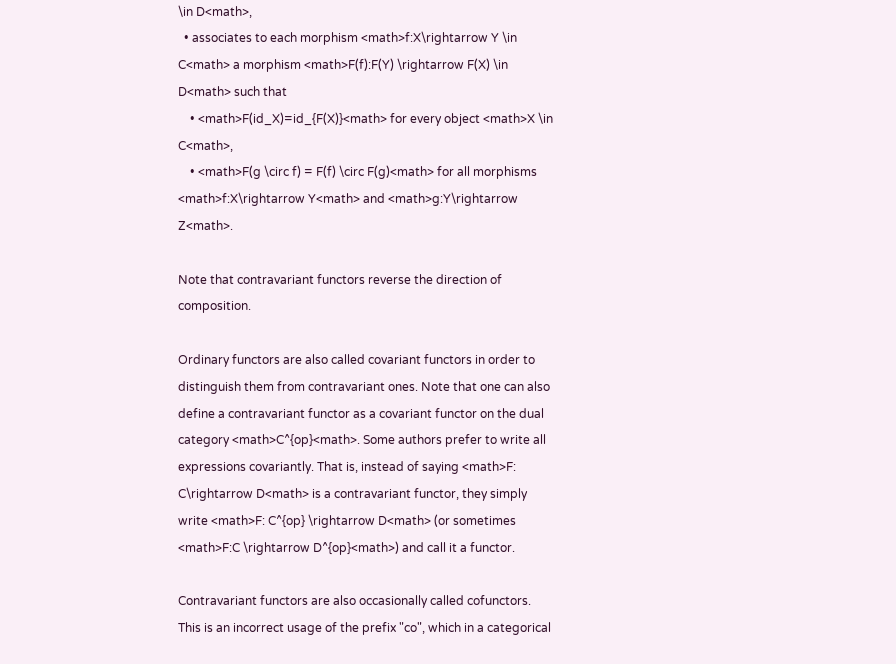\in D<math>,
  • associates to each morphism <math>f:X\rightarrow Y \in C<math> a morphism <math>F(f):F(Y) \rightarrow F(X) \in D<math> such that
    • <math>F(id_X)=id_{F(X)}<math> for every object <math>X \in C<math>,
    • <math>F(g \circ f) = F(f) \circ F(g)<math> for all morphisms <math>f:X\rightarrow Y<math> and <math>g:Y\rightarrow Z<math>.

Note that contravariant functors reverse the direction of composition.

Ordinary functors are also called covariant functors in order to distinguish them from contravariant ones. Note that one can also define a contravariant functor as a covariant functor on the dual category <math>C^{op}<math>. Some authors prefer to write all expressions covariantly. That is, instead of saying <math>F: C\rightarrow D<math> is a contravariant functor, they simply write <math>F: C^{op} \rightarrow D<math> (or sometimes <math>F:C \rightarrow D^{op}<math>) and call it a functor.

Contravariant functors are also occasionally called cofunctors. This is an incorrect usage of the prefix "co", which in a categorical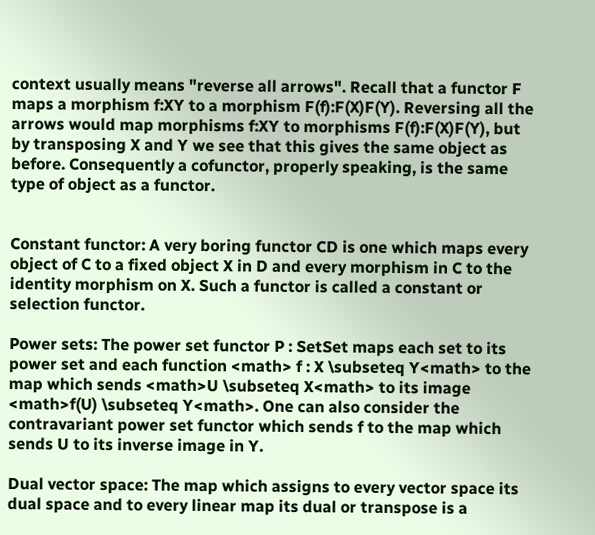context usually means "reverse all arrows". Recall that a functor F maps a morphism f:XY to a morphism F(f):F(X)F(Y). Reversing all the arrows would map morphisms f:XY to morphisms F(f):F(X)F(Y), but by transposing X and Y we see that this gives the same object as before. Consequently a cofunctor, properly speaking, is the same type of object as a functor.


Constant functor: A very boring functor CD is one which maps every object of C to a fixed object X in D and every morphism in C to the identity morphism on X. Such a functor is called a constant or selection functor.

Power sets: The power set functor P : SetSet maps each set to its power set and each function <math> f : X \subseteq Y<math> to the map which sends <math>U \subseteq X<math> to its image <math>f(U) \subseteq Y<math>. One can also consider the contravariant power set functor which sends f to the map which sends U to its inverse image in Y.

Dual vector space: The map which assigns to every vector space its dual space and to every linear map its dual or transpose is a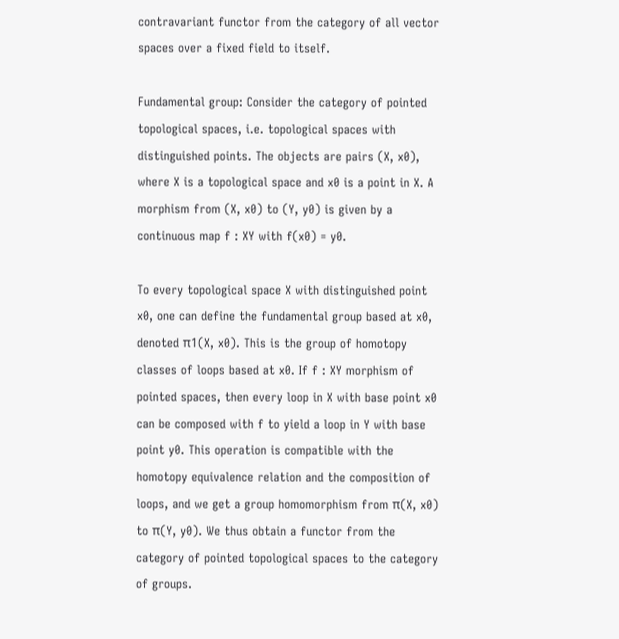contravariant functor from the category of all vector spaces over a fixed field to itself.

Fundamental group: Consider the category of pointed topological spaces, i.e. topological spaces with distinguished points. The objects are pairs (X, x0), where X is a topological space and x0 is a point in X. A morphism from (X, x0) to (Y, y0) is given by a continuous map f : XY with f(x0) = y0.

To every topological space X with distinguished point x0, one can define the fundamental group based at x0, denoted π1(X, x0). This is the group of homotopy classes of loops based at x0. If f : XY morphism of pointed spaces, then every loop in X with base point x0 can be composed with f to yield a loop in Y with base point y0. This operation is compatible with the homotopy equivalence relation and the composition of loops, and we get a group homomorphism from π(X, x0) to π(Y, y0). We thus obtain a functor from the category of pointed topological spaces to the category of groups.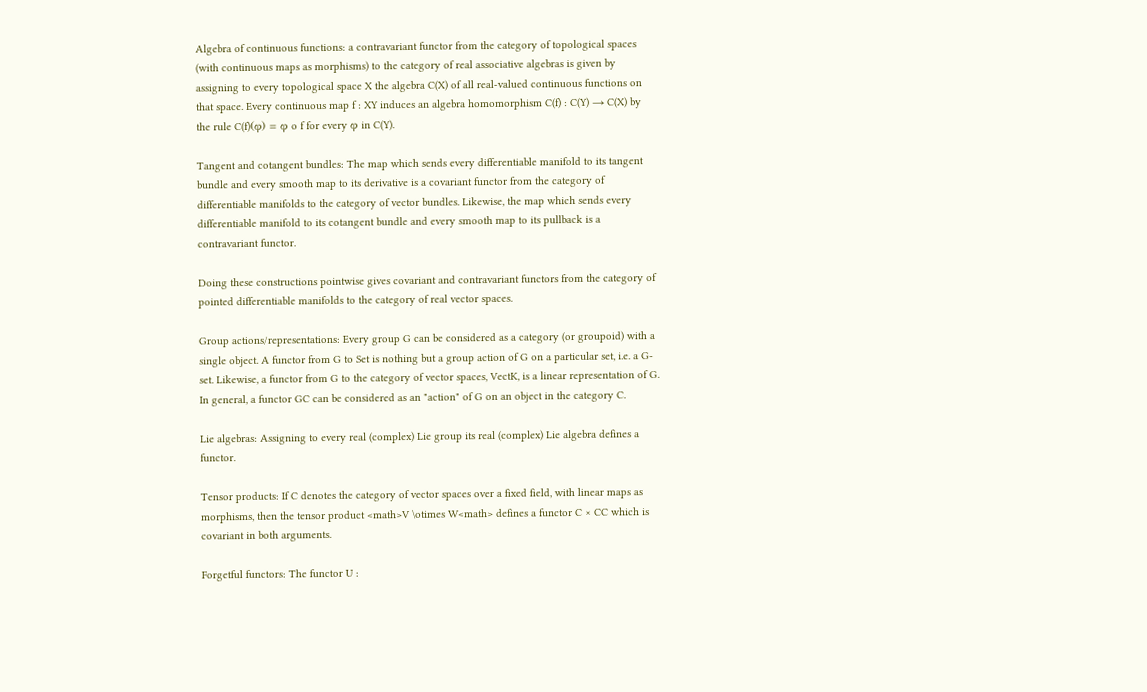Algebra of continuous functions: a contravariant functor from the category of topological spaces (with continuous maps as morphisms) to the category of real associative algebras is given by assigning to every topological space X the algebra C(X) of all real-valued continuous functions on that space. Every continuous map f : XY induces an algebra homomorphism C(f) : C(Y) → C(X) by the rule C(f)(φ) = φ o f for every φ in C(Y).

Tangent and cotangent bundles: The map which sends every differentiable manifold to its tangent bundle and every smooth map to its derivative is a covariant functor from the category of differentiable manifolds to the category of vector bundles. Likewise, the map which sends every differentiable manifold to its cotangent bundle and every smooth map to its pullback is a contravariant functor.

Doing these constructions pointwise gives covariant and contravariant functors from the category of pointed differentiable manifolds to the category of real vector spaces.

Group actions/representations: Every group G can be considered as a category (or groupoid) with a single object. A functor from G to Set is nothing but a group action of G on a particular set, i.e. a G-set. Likewise, a functor from G to the category of vector spaces, VectK, is a linear representation of G. In general, a functor GC can be considered as an "action" of G on an object in the category C.

Lie algebras: Assigning to every real (complex) Lie group its real (complex) Lie algebra defines a functor.

Tensor products: If C denotes the category of vector spaces over a fixed field, with linear maps as morphisms, then the tensor product <math>V \otimes W<math> defines a functor C × CC which is covariant in both arguments.

Forgetful functors: The functor U :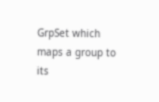GrpSet which maps a group to its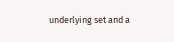underlying set and a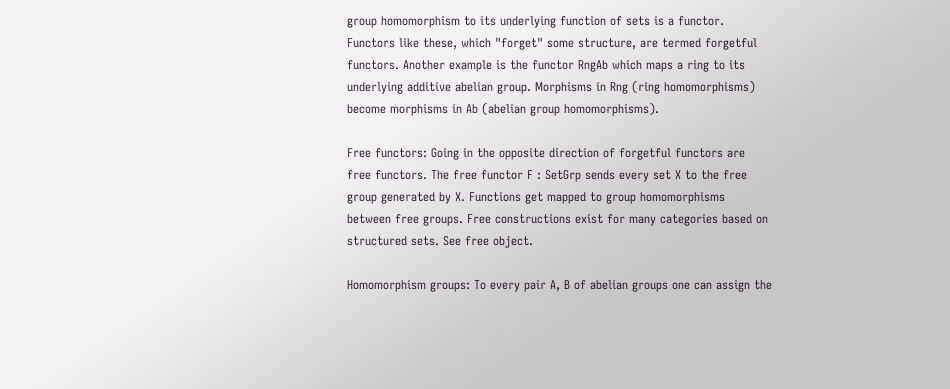group homomorphism to its underlying function of sets is a functor. Functors like these, which "forget" some structure, are termed forgetful functors. Another example is the functor RngAb which maps a ring to its underlying additive abelian group. Morphisms in Rng (ring homomorphisms) become morphisms in Ab (abelian group homomorphisms).

Free functors: Going in the opposite direction of forgetful functors are free functors. The free functor F : SetGrp sends every set X to the free group generated by X. Functions get mapped to group homomorphisms between free groups. Free constructions exist for many categories based on structured sets. See free object.

Homomorphism groups: To every pair A, B of abelian groups one can assign the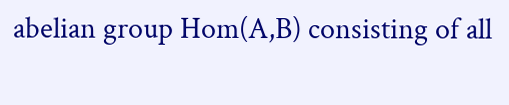abelian group Hom(A,B) consisting of all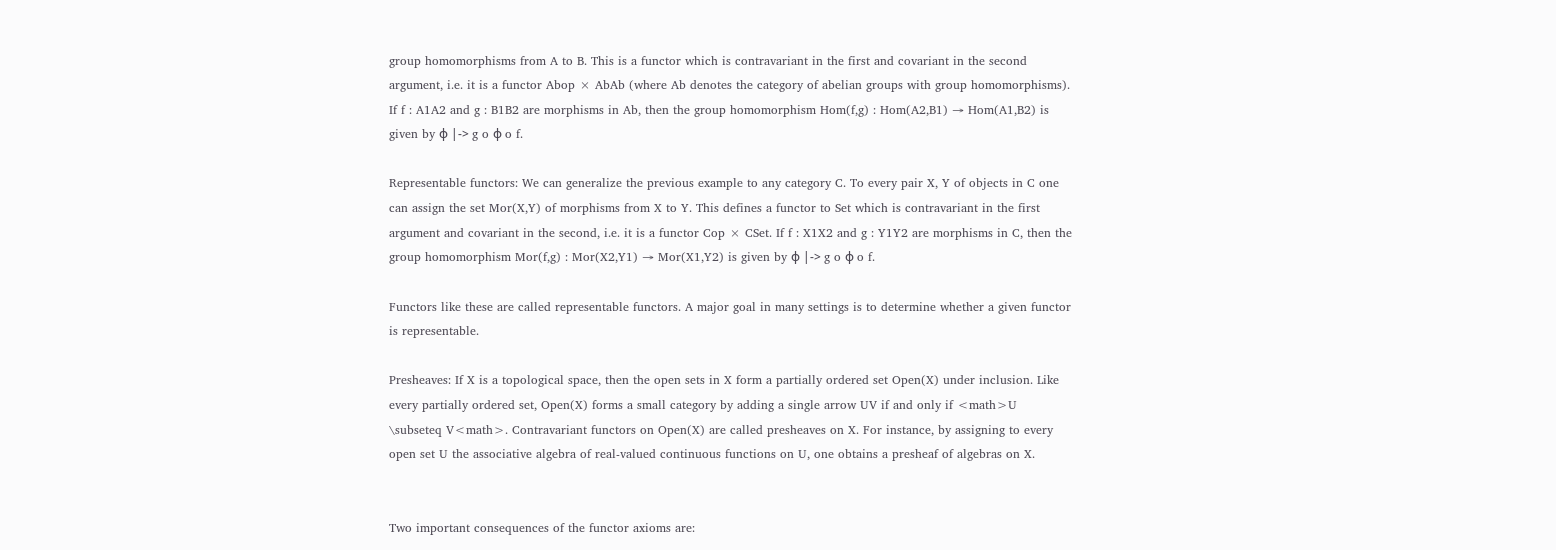group homomorphisms from A to B. This is a functor which is contravariant in the first and covariant in the second argument, i.e. it is a functor Abop × AbAb (where Ab denotes the category of abelian groups with group homomorphisms). If f : A1A2 and g : B1B2 are morphisms in Ab, then the group homomorphism Hom(f,g) : Hom(A2,B1) → Hom(A1,B2) is given by φ |-> g o φ o f.

Representable functors: We can generalize the previous example to any category C. To every pair X, Y of objects in C one can assign the set Mor(X,Y) of morphisms from X to Y. This defines a functor to Set which is contravariant in the first argument and covariant in the second, i.e. it is a functor Cop × CSet. If f : X1X2 and g : Y1Y2 are morphisms in C, then the group homomorphism Mor(f,g) : Mor(X2,Y1) → Mor(X1,Y2) is given by φ |-> g o φ o f.

Functors like these are called representable functors. A major goal in many settings is to determine whether a given functor is representable.

Presheaves: If X is a topological space, then the open sets in X form a partially ordered set Open(X) under inclusion. Like every partially ordered set, Open(X) forms a small category by adding a single arrow UV if and only if <math>U \subseteq V<math>. Contravariant functors on Open(X) are called presheaves on X. For instance, by assigning to every open set U the associative algebra of real-valued continuous functions on U, one obtains a presheaf of algebras on X.


Two important consequences of the functor axioms are: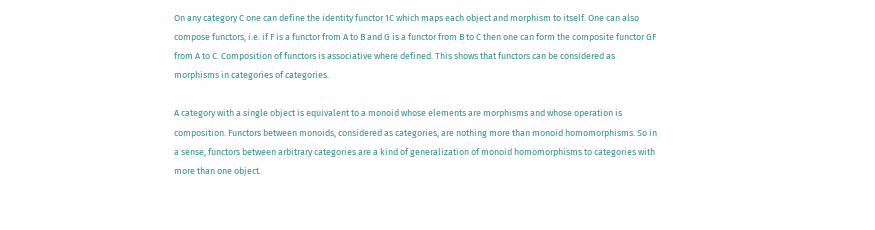On any category C one can define the identity functor 1C which maps each object and morphism to itself. One can also compose functors, i.e. if F is a functor from A to B and G is a functor from B to C then one can form the composite functor GF from A to C. Composition of functors is associative where defined. This shows that functors can be considered as morphisms in categories of categories.

A category with a single object is equivalent to a monoid whose elements are morphisms and whose operation is composition. Functors between monoids, considered as categories, are nothing more than monoid homomorphisms. So in a sense, functors between arbitrary categories are a kind of generalization of monoid homomorphisms to categories with more than one object.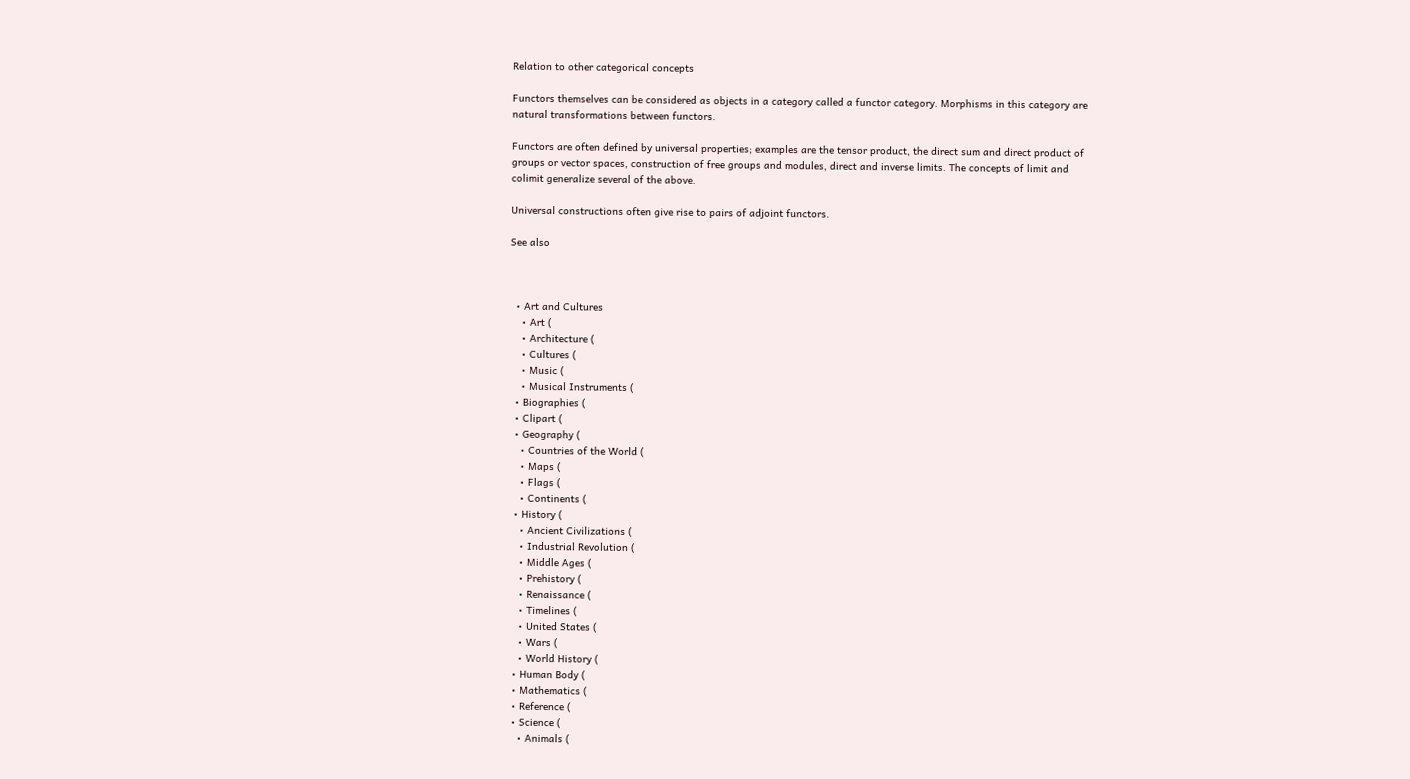Relation to other categorical concepts

Functors themselves can be considered as objects in a category called a functor category. Morphisms in this category are natural transformations between functors.

Functors are often defined by universal properties; examples are the tensor product, the direct sum and direct product of groups or vector spaces, construction of free groups and modules, direct and inverse limits. The concepts of limit and colimit generalize several of the above.

Universal constructions often give rise to pairs of adjoint functors.

See also



  • Art and Cultures
    • Art (
    • Architecture (
    • Cultures (
    • Music (
    • Musical Instruments (
  • Biographies (
  • Clipart (
  • Geography (
    • Countries of the World (
    • Maps (
    • Flags (
    • Continents (
  • History (
    • Ancient Civilizations (
    • Industrial Revolution (
    • Middle Ages (
    • Prehistory (
    • Renaissance (
    • Timelines (
    • United States (
    • Wars (
    • World History (
  • Human Body (
  • Mathematics (
  • Reference (
  • Science (
    • Animals (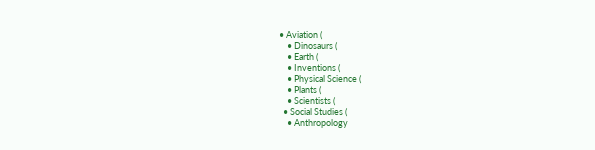• Aviation (
    • Dinosaurs (
    • Earth (
    • Inventions (
    • Physical Science (
    • Plants (
    • Scientists (
  • Social Studies (
    • Anthropology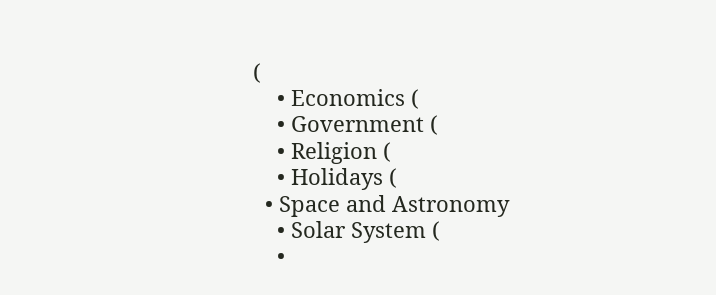(
    • Economics (
    • Government (
    • Religion (
    • Holidays (
  • Space and Astronomy
    • Solar System (
    •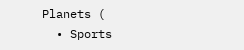Planets (
  • Sports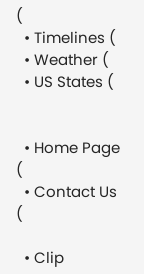(
  • Timelines (
  • Weather (
  • US States (


  • Home Page (
  • Contact Us (

  • Clip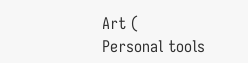Art (
Personal tools